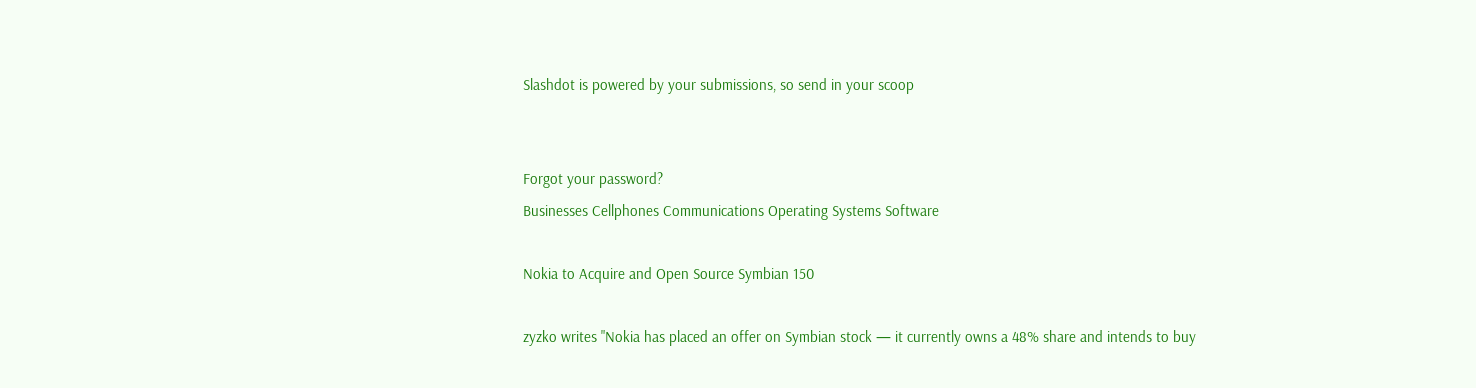Slashdot is powered by your submissions, so send in your scoop


Forgot your password?
Businesses Cellphones Communications Operating Systems Software

Nokia to Acquire and Open Source Symbian 150

zyzko writes "Nokia has placed an offer on Symbian stock — it currently owns a 48% share and intends to buy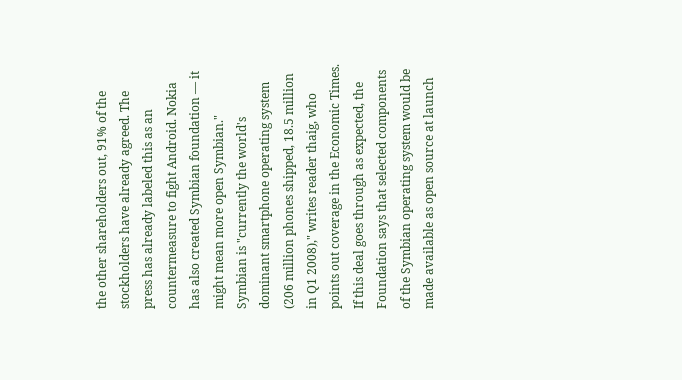the other shareholders out, 91% of the stockholders have already agreed. The press has already labeled this as an countermeasure to fight Android. Nokia has also created Symbian foundation — it might mean more open Symbian." Symbian is "currently the world's dominant smartphone operating system (206 million phones shipped, 18.5 million in Q1 2008)," writes reader thaig, who points out coverage in the Economic Times. If this deal goes through as expected, the Foundation says that selected components of the Symbian operating system would be made available as open source at launch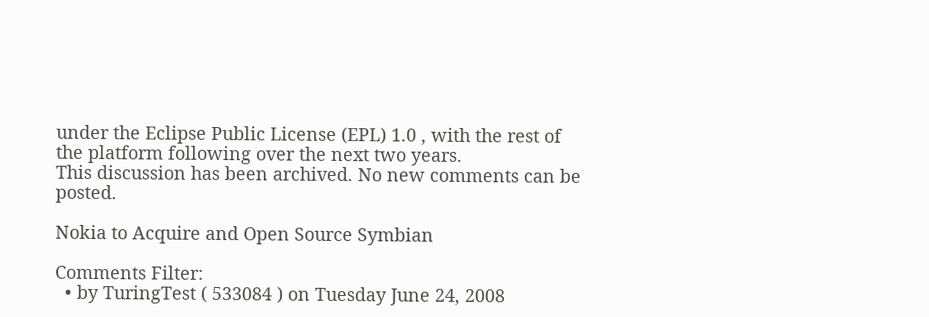under the Eclipse Public License (EPL) 1.0 , with the rest of the platform following over the next two years.
This discussion has been archived. No new comments can be posted.

Nokia to Acquire and Open Source Symbian

Comments Filter:
  • by TuringTest ( 533084 ) on Tuesday June 24, 2008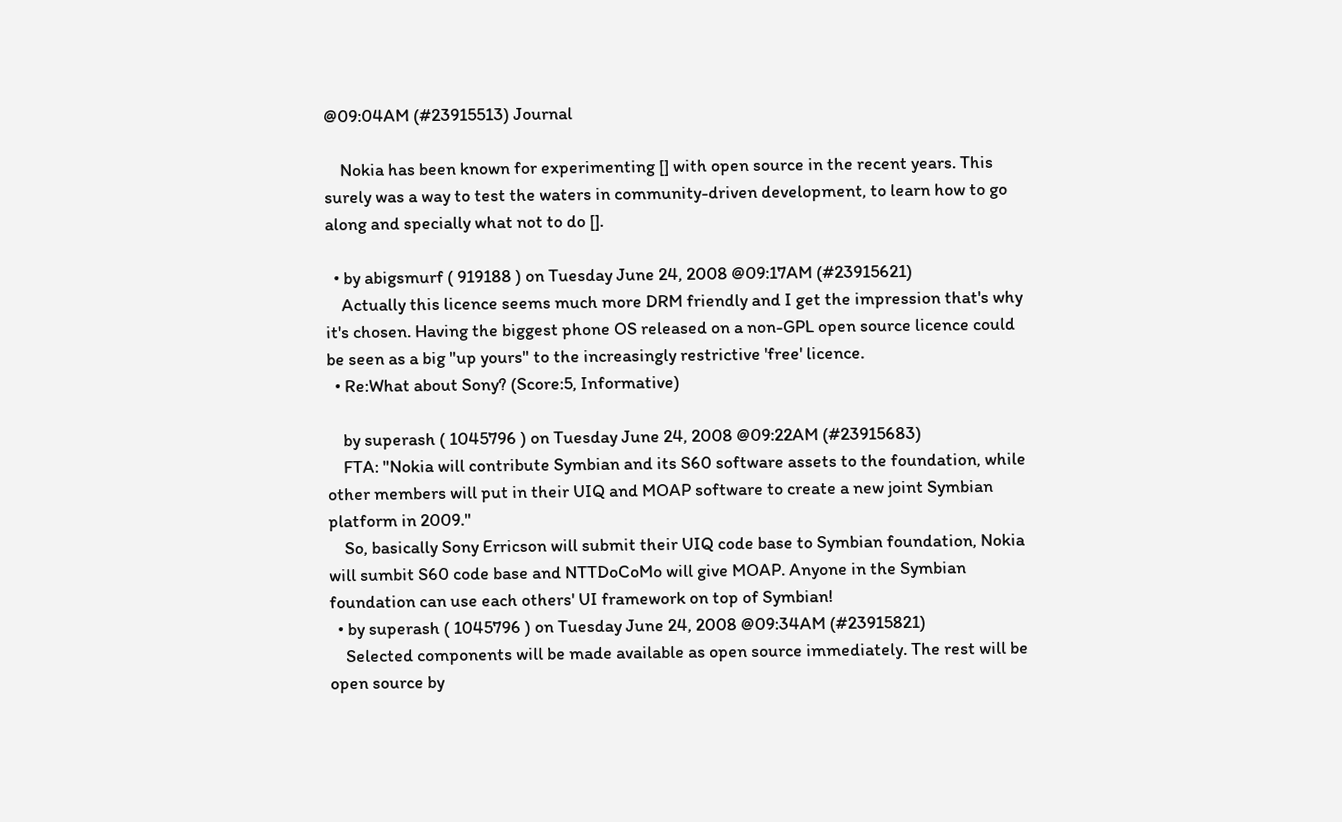@09:04AM (#23915513) Journal

    Nokia has been known for experimenting [] with open source in the recent years. This surely was a way to test the waters in community-driven development, to learn how to go along and specially what not to do [].

  • by abigsmurf ( 919188 ) on Tuesday June 24, 2008 @09:17AM (#23915621)
    Actually this licence seems much more DRM friendly and I get the impression that's why it's chosen. Having the biggest phone OS released on a non-GPL open source licence could be seen as a big "up yours" to the increasingly restrictive 'free' licence.
  • Re:What about Sony? (Score:5, Informative)

    by superash ( 1045796 ) on Tuesday June 24, 2008 @09:22AM (#23915683)
    FTA: "Nokia will contribute Symbian and its S60 software assets to the foundation, while other members will put in their UIQ and MOAP software to create a new joint Symbian platform in 2009."
    So, basically Sony Erricson will submit their UIQ code base to Symbian foundation, Nokia will sumbit S60 code base and NTTDoCoMo will give MOAP. Anyone in the Symbian foundation can use each others' UI framework on top of Symbian!
  • by superash ( 1045796 ) on Tuesday June 24, 2008 @09:34AM (#23915821)
    Selected components will be made available as open source immediately. The rest will be open source by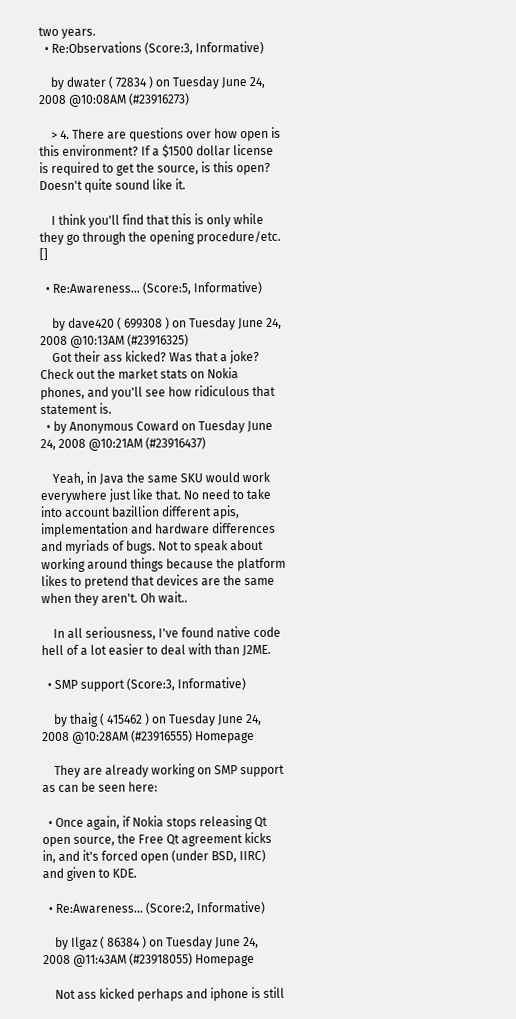two years.
  • Re:Observations (Score:3, Informative)

    by dwater ( 72834 ) on Tuesday June 24, 2008 @10:08AM (#23916273)

    > 4. There are questions over how open is this environment? If a $1500 dollar license is required to get the source, is this open? Doesn't quite sound like it.

    I think you'll find that this is only while they go through the opening procedure/etc. []

  • Re:Awareness... (Score:5, Informative)

    by dave420 ( 699308 ) on Tuesday June 24, 2008 @10:13AM (#23916325)
    Got their ass kicked? Was that a joke? Check out the market stats on Nokia phones, and you'll see how ridiculous that statement is.
  • by Anonymous Coward on Tuesday June 24, 2008 @10:21AM (#23916437)

    Yeah, in Java the same SKU would work everywhere just like that. No need to take into account bazillion different apis, implementation and hardware differences and myriads of bugs. Not to speak about working around things because the platform likes to pretend that devices are the same when they aren't. Oh wait..

    In all seriousness, I've found native code hell of a lot easier to deal with than J2ME.

  • SMP support (Score:3, Informative)

    by thaig ( 415462 ) on Tuesday June 24, 2008 @10:28AM (#23916555) Homepage

    They are already working on SMP support as can be seen here:

  • Once again, if Nokia stops releasing Qt open source, the Free Qt agreement kicks in, and it's forced open (under BSD, IIRC) and given to KDE.

  • Re:Awareness... (Score:2, Informative)

    by Ilgaz ( 86384 ) on Tuesday June 24, 2008 @11:43AM (#23918055) Homepage

    Not ass kicked perhaps and iphone is still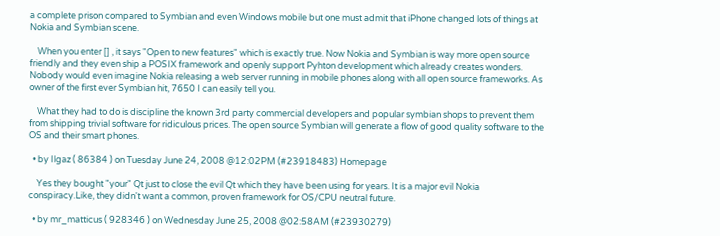a complete prison compared to Symbian and even Windows mobile but one must admit that iPhone changed lots of things at Nokia and Symbian scene.

    When you enter [] , it says "Open to new features" which is exactly true. Now Nokia and Symbian is way more open source friendly and they even ship a POSIX framework and openly support Pyhton development which already creates wonders. Nobody would even imagine Nokia releasing a web server running in mobile phones along with all open source frameworks. As owner of the first ever Symbian hit, 7650 I can easily tell you.

    What they had to do is discipline the known 3rd party commercial developers and popular symbian shops to prevent them from shipping trivial software for ridiculous prices. The open source Symbian will generate a flow of good quality software to the OS and their smart phones.

  • by Ilgaz ( 86384 ) on Tuesday June 24, 2008 @12:02PM (#23918483) Homepage

    Yes they bought "your" Qt just to close the evil Qt which they have been using for years. It is a major evil Nokia conspiracy.Like, they didn't want a common, proven framework for OS/CPU neutral future.

  • by mr_matticus ( 928346 ) on Wednesday June 25, 2008 @02:58AM (#23930279)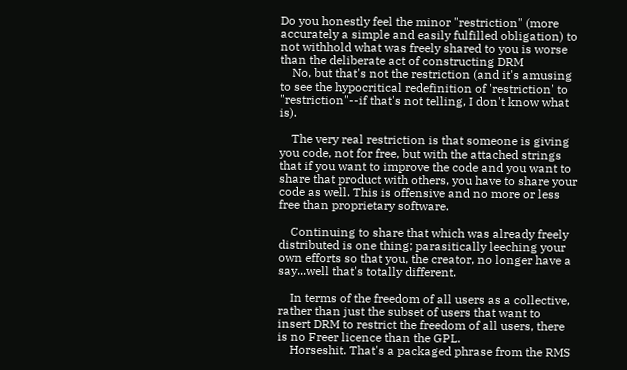Do you honestly feel the minor "restriction" (more accurately a simple and easily fulfilled obligation) to not withhold what was freely shared to you is worse than the deliberate act of constructing DRM
    No, but that's not the restriction (and it's amusing to see the hypocritical redefinition of 'restriction' to "restriction"--if that's not telling, I don't know what is).

    The very real restriction is that someone is giving you code, not for free, but with the attached strings that if you want to improve the code and you want to share that product with others, you have to share your code as well. This is offensive and no more or less free than proprietary software.

    Continuing to share that which was already freely distributed is one thing; parasitically leeching your own efforts so that you, the creator, no longer have a say...well that's totally different.

    In terms of the freedom of all users as a collective, rather than just the subset of users that want to insert DRM to restrict the freedom of all users, there is no Freer licence than the GPL.
    Horseshit. That's a packaged phrase from the RMS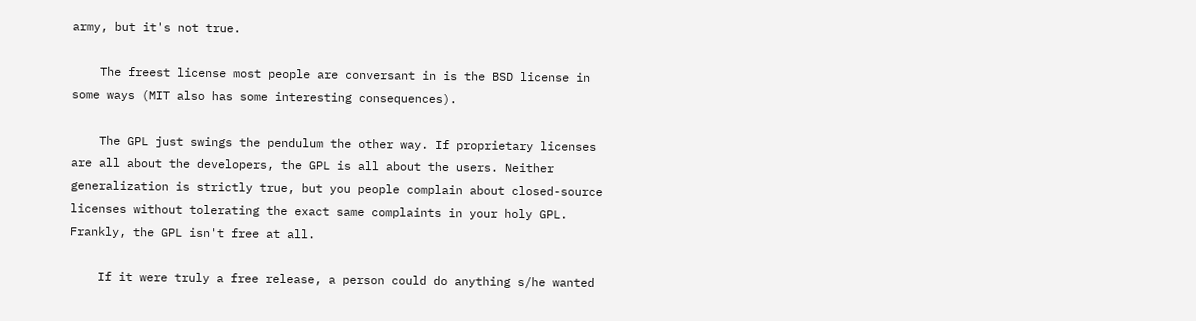army, but it's not true.

    The freest license most people are conversant in is the BSD license in some ways (MIT also has some interesting consequences).

    The GPL just swings the pendulum the other way. If proprietary licenses are all about the developers, the GPL is all about the users. Neither generalization is strictly true, but you people complain about closed-source licenses without tolerating the exact same complaints in your holy GPL. Frankly, the GPL isn't free at all.

    If it were truly a free release, a person could do anything s/he wanted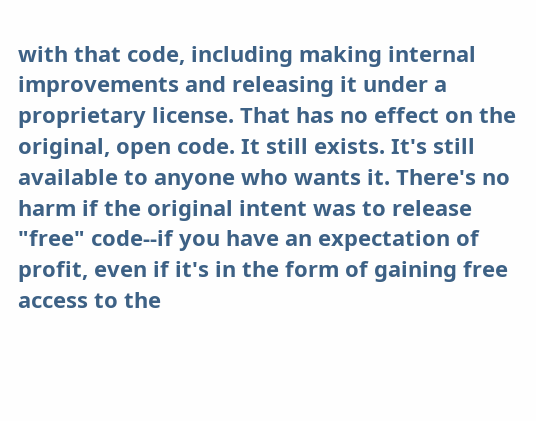with that code, including making internal improvements and releasing it under a proprietary license. That has no effect on the original, open code. It still exists. It's still available to anyone who wants it. There's no harm if the original intent was to release "free" code--if you have an expectation of profit, even if it's in the form of gaining free access to the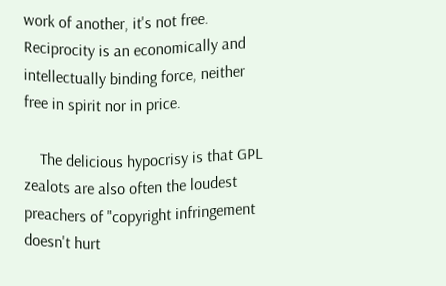work of another, it's not free. Reciprocity is an economically and intellectually binding force, neither free in spirit nor in price.

    The delicious hypocrisy is that GPL zealots are also often the loudest preachers of "copyright infringement doesn't hurt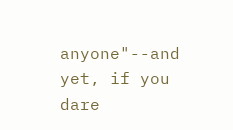anyone"--and yet, if you dare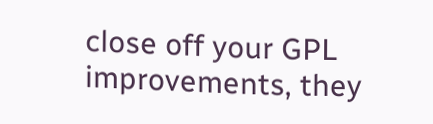close off your GPL improvements, they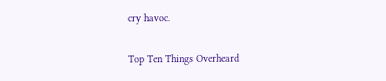cry havoc.

Top Ten Things Overheard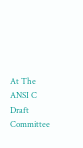At The ANSI C Draft Committee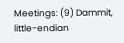Meetings: (9) Dammit, little-endian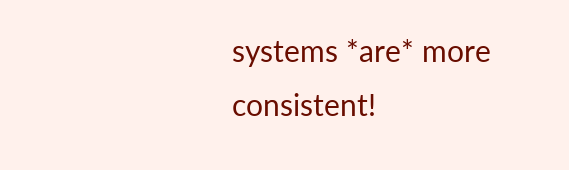systems *are* more consistent!